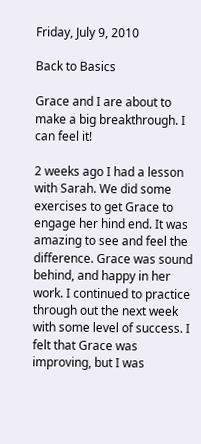Friday, July 9, 2010

Back to Basics

Grace and I are about to make a big breakthrough. I can feel it!

2 weeks ago I had a lesson with Sarah. We did some exercises to get Grace to engage her hind end. It was amazing to see and feel the difference. Grace was sound behind, and happy in her work. I continued to practice through out the next week with some level of success. I felt that Grace was improving, but I was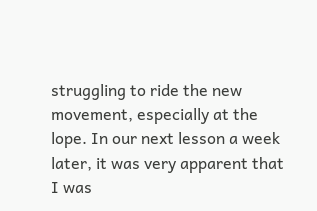struggling to ride the new movement, especially at the lope. In our next lesson a week later, it was very apparent that I was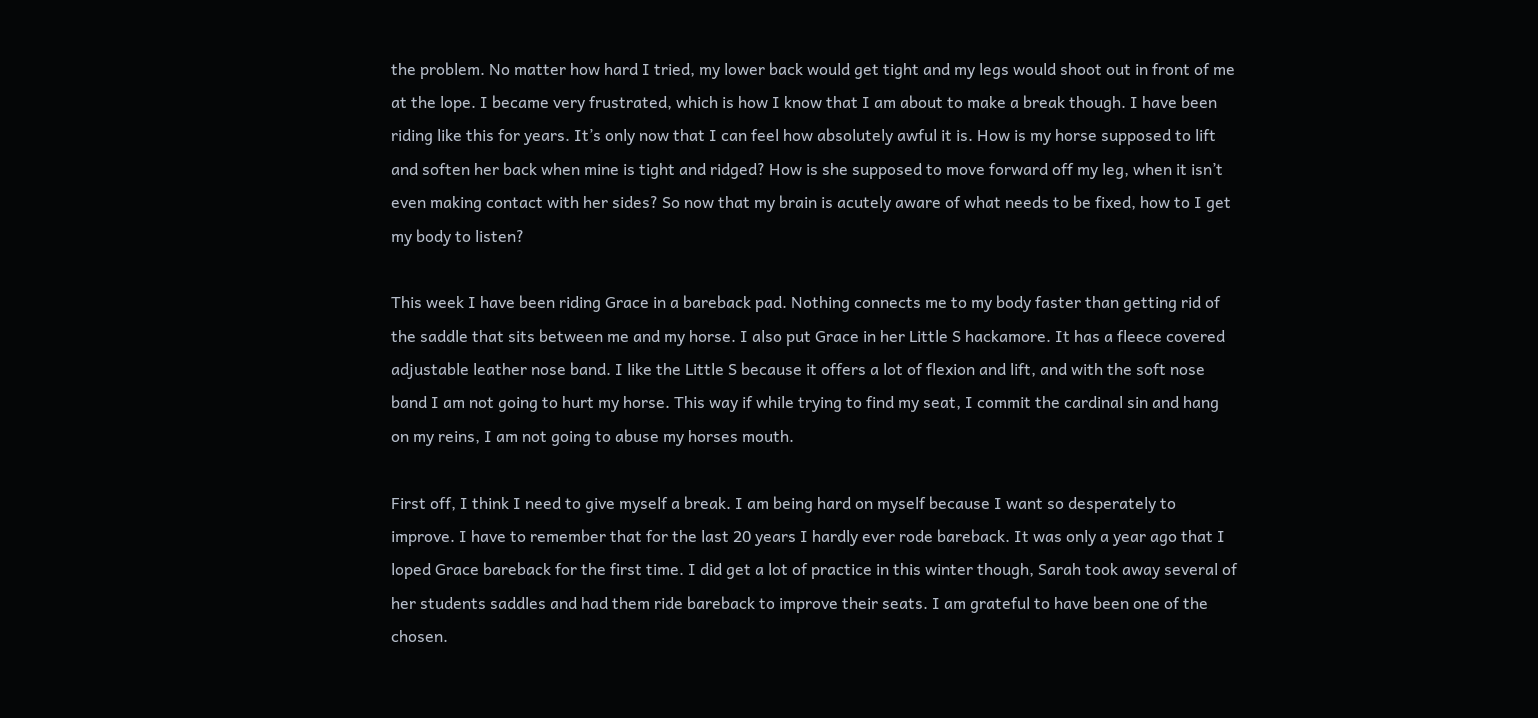the problem. No matter how hard I tried, my lower back would get tight and my legs would shoot out in front of me at the lope. I became very frustrated, which is how I know that I am about to make a break though. I have been riding like this for years. It’s only now that I can feel how absolutely awful it is. How is my horse supposed to lift and soften her back when mine is tight and ridged? How is she supposed to move forward off my leg, when it isn’t even making contact with her sides? So now that my brain is acutely aware of what needs to be fixed, how to I get my body to listen?

This week I have been riding Grace in a bareback pad. Nothing connects me to my body faster than getting rid of the saddle that sits between me and my horse. I also put Grace in her Little S hackamore. It has a fleece covered adjustable leather nose band. I like the Little S because it offers a lot of flexion and lift, and with the soft nose band I am not going to hurt my horse. This way if while trying to find my seat, I commit the cardinal sin and hang on my reins, I am not going to abuse my horses mouth.

First off, I think I need to give myself a break. I am being hard on myself because I want so desperately to improve. I have to remember that for the last 20 years I hardly ever rode bareback. It was only a year ago that I loped Grace bareback for the first time. I did get a lot of practice in this winter though, Sarah took away several of her students saddles and had them ride bareback to improve their seats. I am grateful to have been one of the chosen.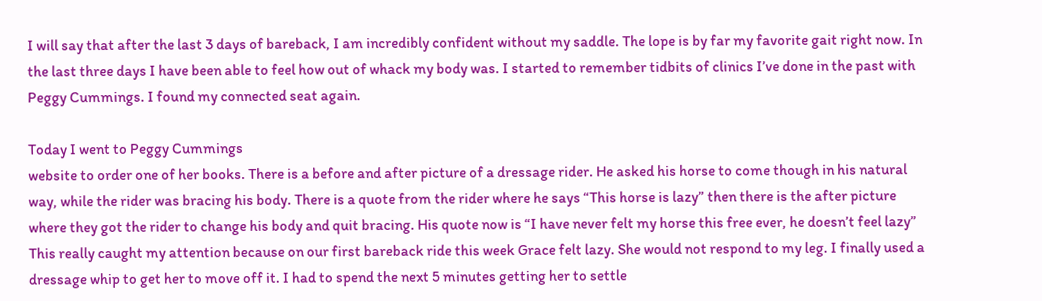I will say that after the last 3 days of bareback, I am incredibly confident without my saddle. The lope is by far my favorite gait right now. In the last three days I have been able to feel how out of whack my body was. I started to remember tidbits of clinics I’ve done in the past with Peggy Cummings. I found my connected seat again.

Today I went to Peggy Cummings
website to order one of her books. There is a before and after picture of a dressage rider. He asked his horse to come though in his natural way, while the rider was bracing his body. There is a quote from the rider where he says “This horse is lazy” then there is the after picture where they got the rider to change his body and quit bracing. His quote now is “I have never felt my horse this free ever, he doesn’t feel lazy” This really caught my attention because on our first bareback ride this week Grace felt lazy. She would not respond to my leg. I finally used a dressage whip to get her to move off it. I had to spend the next 5 minutes getting her to settle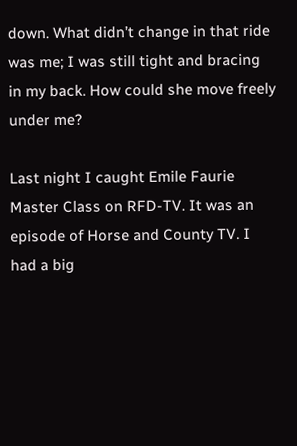down. What didn’t change in that ride was me; I was still tight and bracing in my back. How could she move freely under me?

Last night I caught Emile Faurie Master Class on RFD-TV. It was an episode of Horse and County TV. I had a big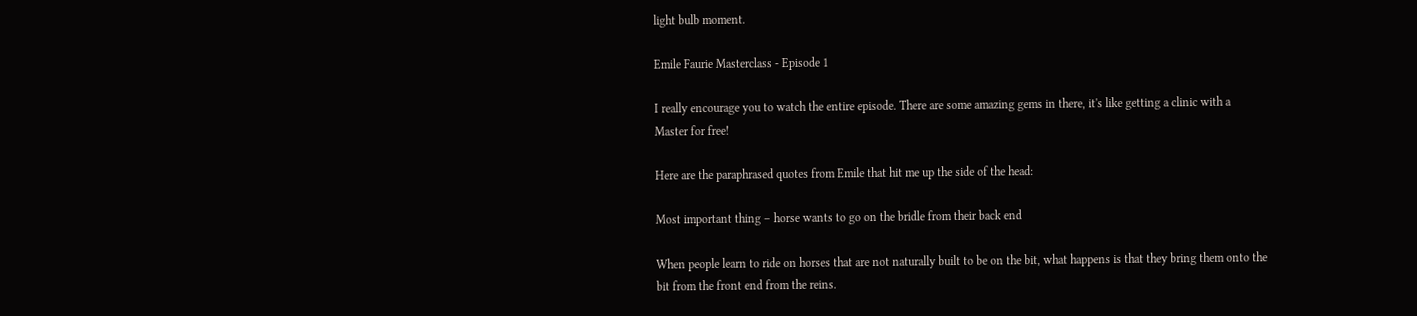light bulb moment.

Emile Faurie Masterclass - Episode 1

I really encourage you to watch the entire episode. There are some amazing gems in there, it's like getting a clinic with a Master for free!

Here are the paraphrased quotes from Emile that hit me up the side of the head:

Most important thing – horse wants to go on the bridle from their back end

When people learn to ride on horses that are not naturally built to be on the bit, what happens is that they bring them onto the bit from the front end from the reins.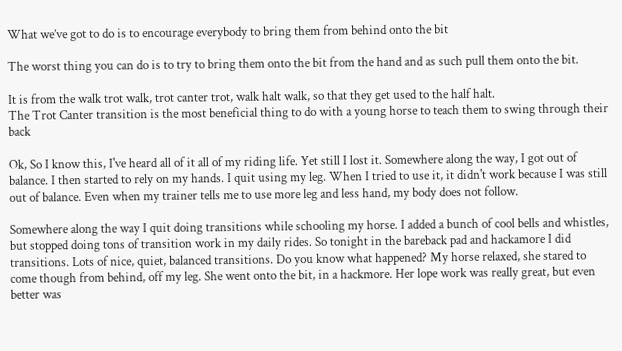What we’ve got to do is to encourage everybody to bring them from behind onto the bit

The worst thing you can do is to try to bring them onto the bit from the hand and as such pull them onto the bit.

It is from the walk trot walk, trot canter trot, walk halt walk, so that they get used to the half halt.
The Trot Canter transition is the most beneficial thing to do with a young horse to teach them to swing through their back

Ok, So I know this, I've heard all of it all of my riding life. Yet still I lost it. Somewhere along the way, I got out of balance. I then started to rely on my hands. I quit using my leg. When I tried to use it, it didn't work because I was still out of balance. Even when my trainer tells me to use more leg and less hand, my body does not follow.

Somewhere along the way I quit doing transitions while schooling my horse. I added a bunch of cool bells and whistles, but stopped doing tons of transition work in my daily rides. So tonight in the bareback pad and hackamore I did transitions. Lots of nice, quiet, balanced transitions. Do you know what happened? My horse relaxed, she stared to come though from behind, off my leg. She went onto the bit, in a hackmore. Her lope work was really great, but even better was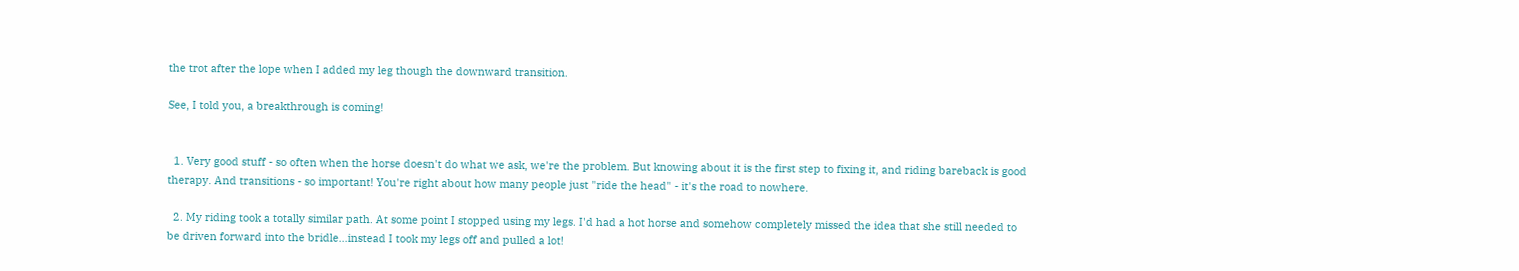the trot after the lope when I added my leg though the downward transition.

See, I told you, a breakthrough is coming!


  1. Very good stuff - so often when the horse doesn't do what we ask, we're the problem. But knowing about it is the first step to fixing it, and riding bareback is good therapy. And transitions - so important! You're right about how many people just "ride the head" - it's the road to nowhere.

  2. My riding took a totally similar path. At some point I stopped using my legs. I'd had a hot horse and somehow completely missed the idea that she still needed to be driven forward into the bridle...instead I took my legs off and pulled a lot!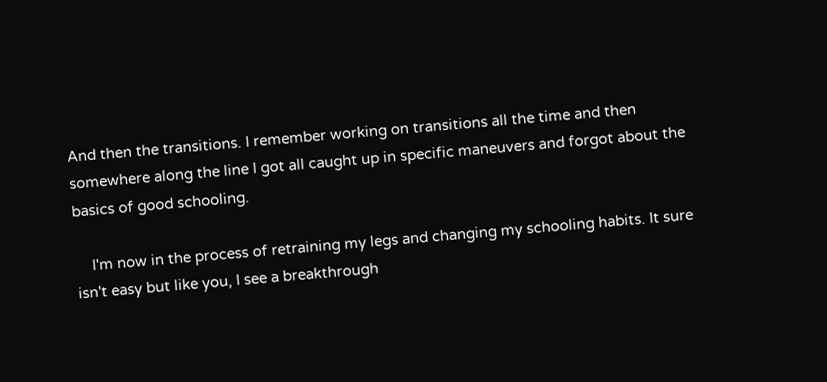And then the transitions. I remember working on transitions all the time and then somewhere along the line I got all caught up in specific maneuvers and forgot about the basics of good schooling.

    I'm now in the process of retraining my legs and changing my schooling habits. It sure isn't easy but like you, I see a breakthrough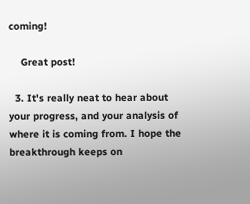coming!

    Great post!

  3. It's really neat to hear about your progress, and your analysis of where it is coming from. I hope the breakthrough keeps on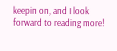keepin on, and I look forward to reading more!